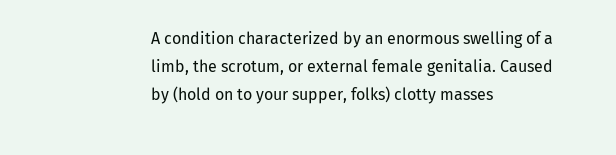A condition characterized by an enormous swelling of a limb, the scrotum, or external female genitalia. Caused by (hold on to your supper, folks) clotty masses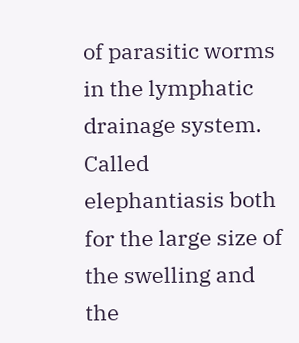of parasitic worms in the lymphatic drainage system. Called elephantiasis both for the large size of the swelling and the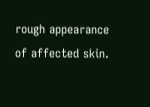rough appearance of affected skin.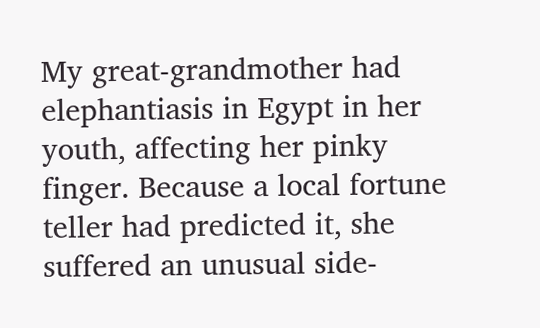My great-grandmother had elephantiasis in Egypt in her youth, affecting her pinky finger. Because a local fortune teller had predicted it, she suffered an unusual side-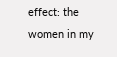effect: the women in my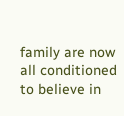family are now all conditioned to believe in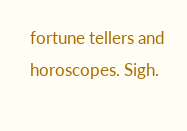fortune tellers and horoscopes. Sigh.